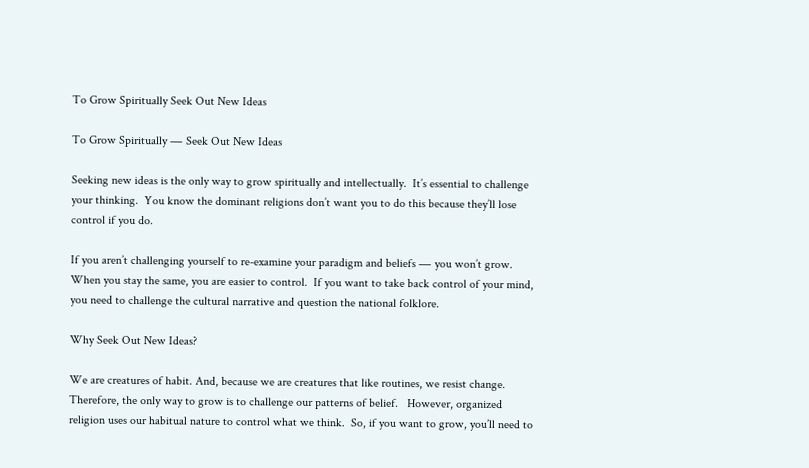To Grow Spiritually Seek Out New Ideas

To Grow Spiritually ― Seek Out New Ideas

Seeking new ideas is the only way to grow spiritually and intellectually.  It’s essential to challenge your thinking.  You know the dominant religions don’t want you to do this because they’ll lose control if you do.

If you aren’t challenging yourself to re-examine your paradigm and beliefs ― you won’t grow.  When you stay the same, you are easier to control.  If you want to take back control of your mind, you need to challenge the cultural narrative and question the national folklore.

Why Seek Out New Ideas?

We are creatures of habit. And, because we are creatures that like routines, we resist change. Therefore, the only way to grow is to challenge our patterns of belief.   However, organized religion uses our habitual nature to control what we think.  So, if you want to grow, you’ll need to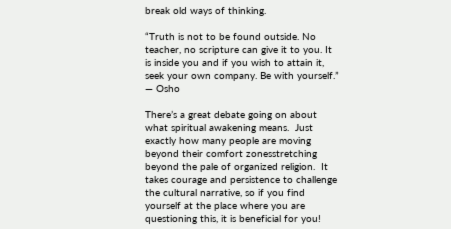break old ways of thinking.

“Truth is not to be found outside. No teacher, no scripture can give it to you. It is inside you and if you wish to attain it, seek your own company. Be with yourself.”  — Osho

There’s a great debate going on about what spiritual awakening means.  Just exactly how many people are moving beyond their comfort zonesstretching beyond the pale of organized religion.  It takes courage and persistence to challenge the cultural narrative, so if you find yourself at the place where you are questioning this, it is beneficial for you!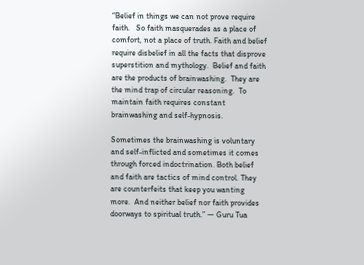“Belief in things we can not prove require faith.   So faith masquerades as a place of comfort, not a place of truth. Faith and belief require disbelief in all the facts that disprove superstition and mythology.  Belief and faith are the products of brainwashing.  They are the mind trap of circular reasoning.  To maintain faith requires constant brainwashing and self-hypnosis.

Sometimes the brainwashing is voluntary and self-inflicted and sometimes it comes through forced indoctrination. Both belief and faith are tactics of mind control. They are counterfeits that keep you wanting more.  And neither belief nor faith provides doorways to spiritual truth.” — Guru Tua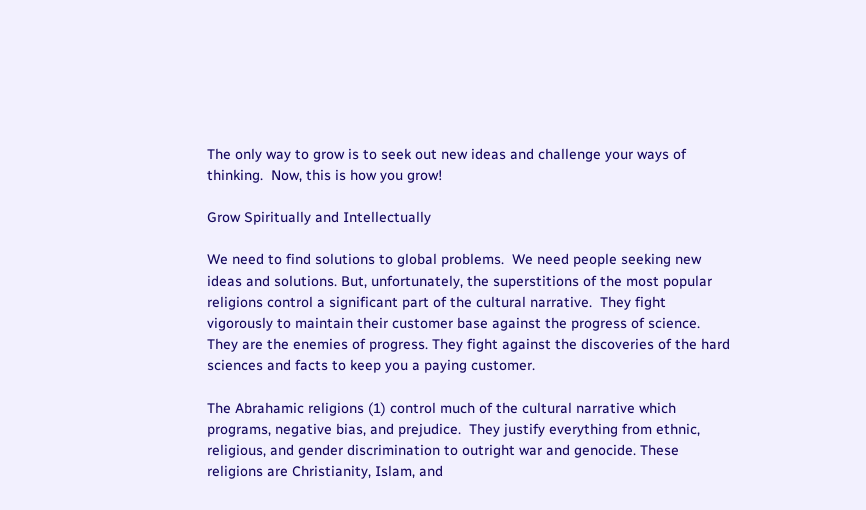The only way to grow is to seek out new ideas and challenge your ways of thinking.  Now, this is how you grow!

Grow Spiritually and Intellectually

We need to find solutions to global problems.  We need people seeking new ideas and solutions. But, unfortunately, the superstitions of the most popular religions control a significant part of the cultural narrative.  They fight vigorously to maintain their customer base against the progress of science.  They are the enemies of progress. They fight against the discoveries of the hard sciences and facts to keep you a paying customer.

The Abrahamic religions (1) control much of the cultural narrative which programs, negative bias, and prejudice.  They justify everything from ethnic, religious, and gender discrimination to outright war and genocide. These religions are Christianity, Islam, and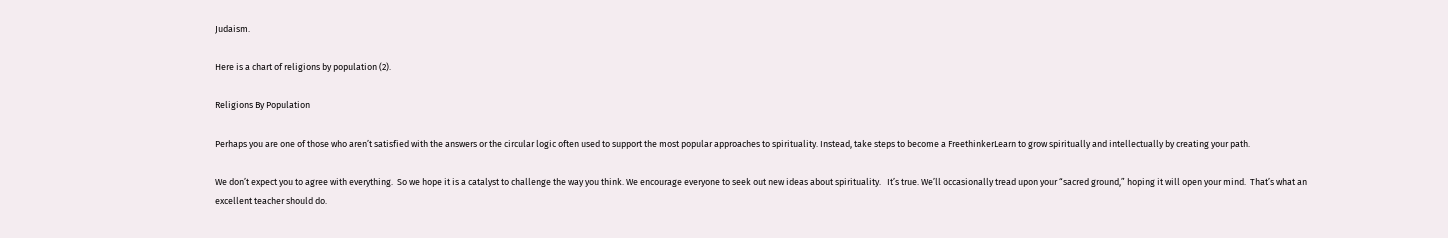Judaism.

Here is a chart of religions by population (2).

Religions By Population

Perhaps you are one of those who aren’t satisfied with the answers or the circular logic often used to support the most popular approaches to spirituality. Instead, take steps to become a FreethinkerLearn to grow spiritually and intellectually by creating your path.

We don’t expect you to agree with everything.  So we hope it is a catalyst to challenge the way you think. We encourage everyone to seek out new ideas about spirituality.   It’s true. We’ll occasionally tread upon your “sacred ground,” hoping it will open your mind.  That’s what an excellent teacher should do.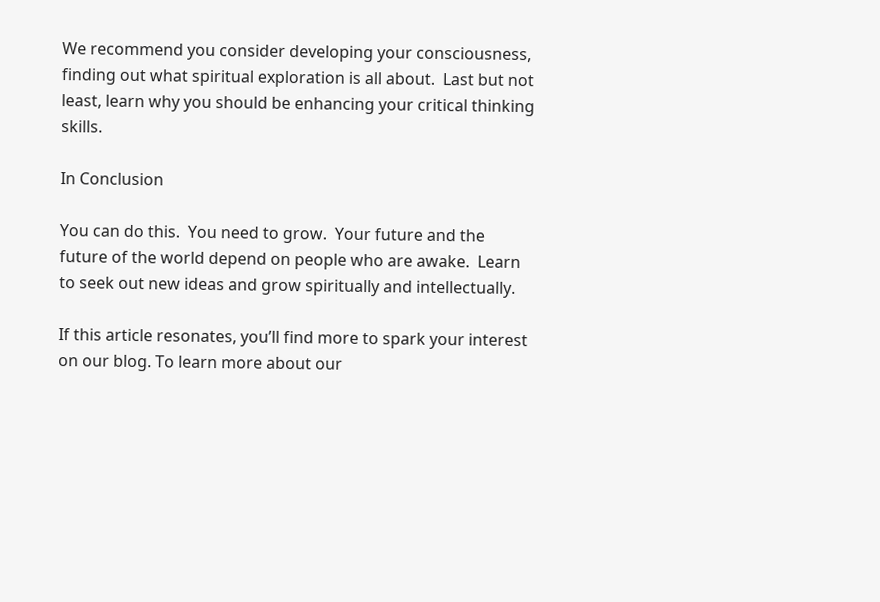We recommend you consider developing your consciousness, finding out what spiritual exploration is all about.  Last but not least, learn why you should be enhancing your critical thinking skills.

In Conclusion

You can do this.  You need to grow.  Your future and the future of the world depend on people who are awake.  Learn to seek out new ideas and grow spiritually and intellectually.

If this article resonates, you’ll find more to spark your interest on our blog. To learn more about our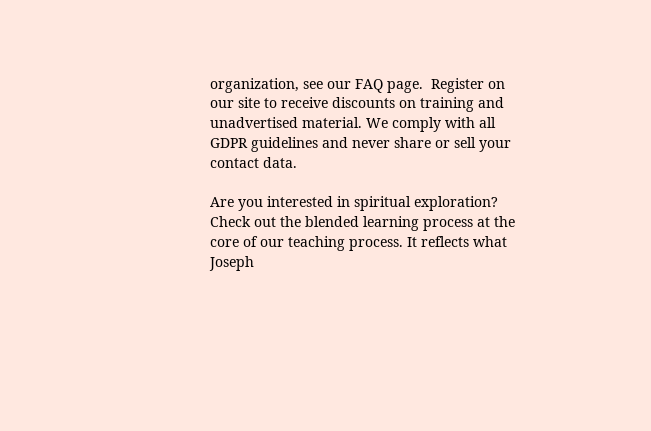organization, see our FAQ page.  Register on our site to receive discounts on training and unadvertised material. We comply with all GDPR guidelines and never share or sell your contact data.

Are you interested in spiritual exploration?  Check out the blended learning process at the core of our teaching process. It reflects what Joseph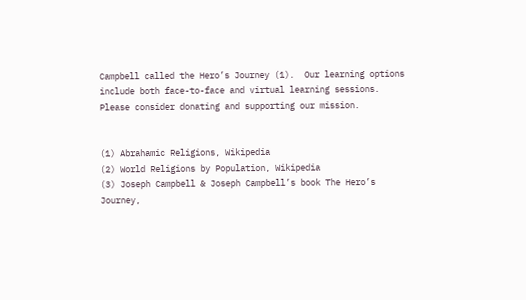Campbell called the Hero’s Journey (1).  Our learning options include both face-to-face and virtual learning sessions.  Please consider donating and supporting our mission.


(1) Abrahamic Religions, Wikipedia
(2) World Religions by Population, Wikipedia
(3) Joseph Campbell & Joseph Campbell’s book The Hero’s Journey,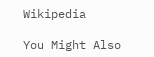Wikipedia

You Might Also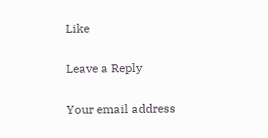Like

Leave a Reply

Your email address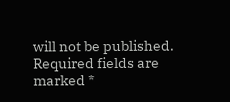will not be published. Required fields are marked *